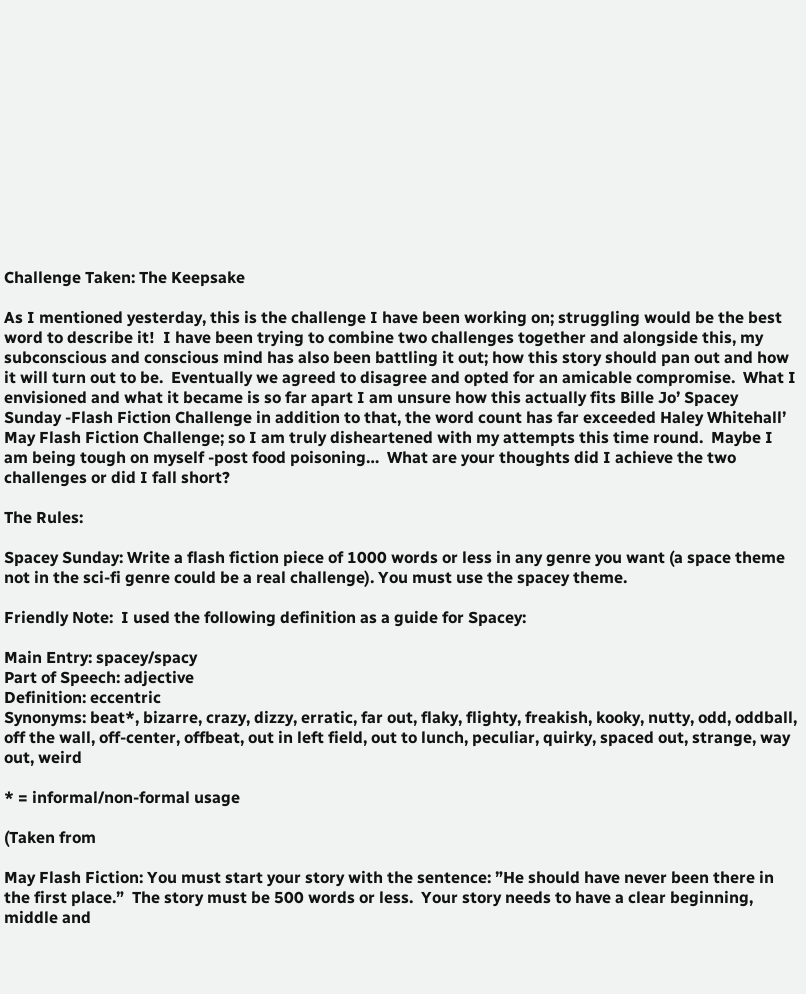Challenge Taken: The Keepsake

As I mentioned yesterday, this is the challenge I have been working on; struggling would be the best word to describe it!  I have been trying to combine two challenges together and alongside this, my subconscious and conscious mind has also been battling it out; how this story should pan out and how it will turn out to be.  Eventually we agreed to disagree and opted for an amicable compromise.  What I envisioned and what it became is so far apart I am unsure how this actually fits Bille Jo’ Spacey Sunday -Flash Fiction Challenge in addition to that, the word count has far exceeded Haley Whitehall’ May Flash Fiction Challenge; so I am truly disheartened with my attempts this time round.  Maybe I am being tough on myself -post food poisoning…  What are your thoughts did I achieve the two challenges or did I fall short?

The Rules:

Spacey Sunday: Write a flash fiction piece of 1000 words or less in any genre you want (a space theme not in the sci-fi genre could be a real challenge). You must use the spacey theme.

Friendly Note:  I used the following definition as a guide for Spacey:

Main Entry: spacey/spacy
Part of Speech: adjective
Definition: eccentric
Synonyms: beat*, bizarre, crazy, dizzy, erratic, far out, flaky, flighty, freakish, kooky, nutty, odd, oddball, off the wall, off-center, offbeat, out in left field, out to lunch, peculiar, quirky, spaced out, strange, way out, weird

* = informal/non-formal usage

(Taken from

May Flash Fiction: You must start your story with the sentence: ”He should have never been there in the first place.”  The story must be 500 words or less.  Your story needs to have a clear beginning, middle and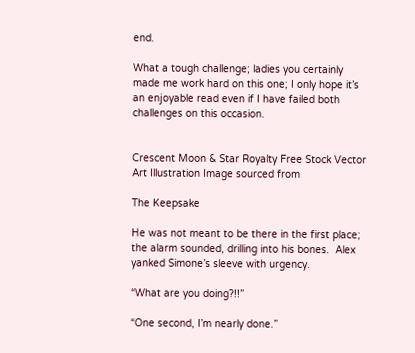end.

What a tough challenge; ladies you certainly made me work hard on this one; I only hope it’s an enjoyable read even if I have failed both challenges on this occasion.


Crescent Moon & Star Royalty Free Stock Vector Art Illustration Image sourced from

The Keepsake

He was not meant to be there in the first place; the alarm sounded, drilling into his bones.  Alex yanked Simone’s sleeve with urgency.

“What are you doing?!!”

“One second, I’m nearly done.”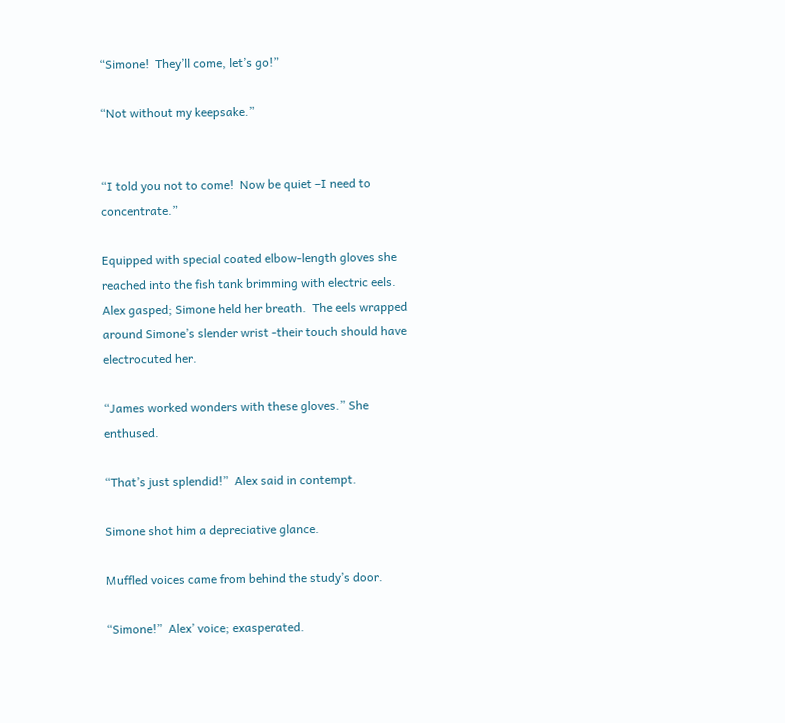“Simone!  They’ll come, let’s go!”

“Not without my keepsake.”


“I told you not to come!  Now be quiet –I need to concentrate.”

Equipped with special coated elbow-length gloves she reached into the fish tank brimming with electric eels.  Alex gasped; Simone held her breath.  The eels wrapped around Simone’s slender wrist -their touch should have electrocuted her.

“James worked wonders with these gloves.” She enthused.

“That’s just splendid!”  Alex said in contempt.

Simone shot him a depreciative glance.

Muffled voices came from behind the study’s door.

“Simone!”  Alex’ voice; exasperated.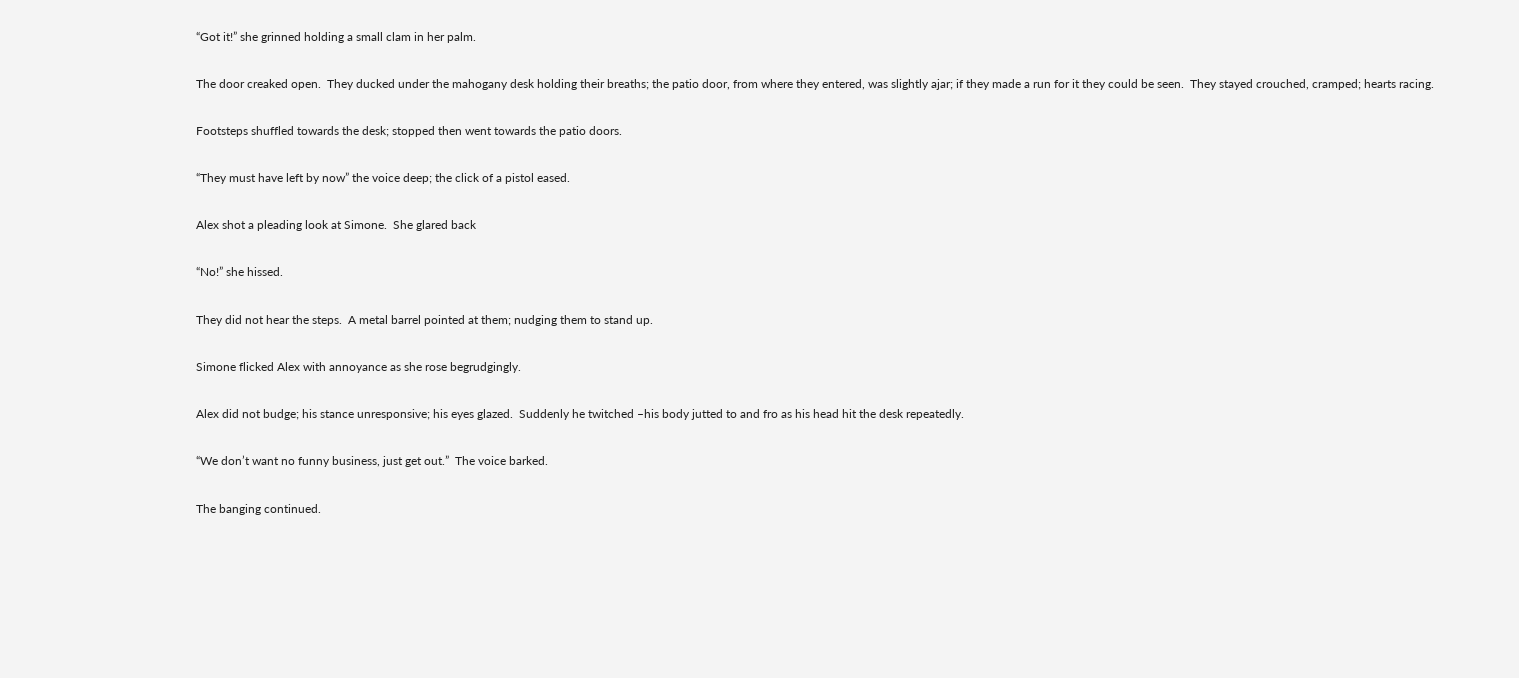“Got it!” she grinned holding a small clam in her palm.

The door creaked open.  They ducked under the mahogany desk holding their breaths; the patio door, from where they entered, was slightly ajar; if they made a run for it they could be seen.  They stayed crouched, cramped; hearts racing.

Footsteps shuffled towards the desk; stopped then went towards the patio doors.

“They must have left by now” the voice deep; the click of a pistol eased.

Alex shot a pleading look at Simone.  She glared back

“No!” she hissed.

They did not hear the steps.  A metal barrel pointed at them; nudging them to stand up.

Simone flicked Alex with annoyance as she rose begrudgingly.

Alex did not budge; his stance unresponsive; his eyes glazed.  Suddenly he twitched –his body jutted to and fro as his head hit the desk repeatedly.

“We don’t want no funny business, just get out.”  The voice barked.

The banging continued.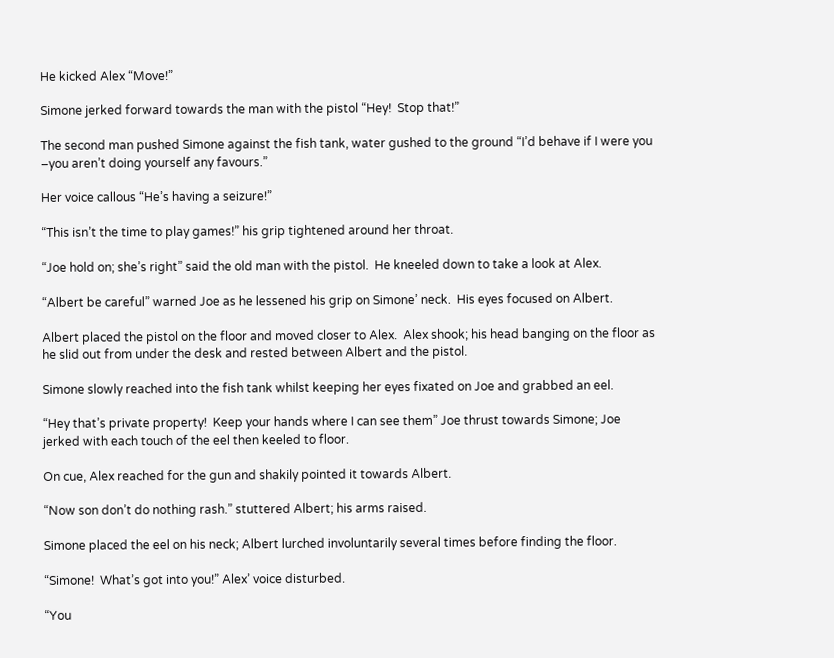He kicked Alex “Move!”

Simone jerked forward towards the man with the pistol “Hey!  Stop that!”

The second man pushed Simone against the fish tank, water gushed to the ground “I’d behave if I were you –you aren’t doing yourself any favours.”

Her voice callous “He’s having a seizure!”

“This isn’t the time to play games!” his grip tightened around her throat.

“Joe hold on; she’s right” said the old man with the pistol.  He kneeled down to take a look at Alex.

“Albert be careful” warned Joe as he lessened his grip on Simone’ neck.  His eyes focused on Albert.

Albert placed the pistol on the floor and moved closer to Alex.  Alex shook; his head banging on the floor as he slid out from under the desk and rested between Albert and the pistol.

Simone slowly reached into the fish tank whilst keeping her eyes fixated on Joe and grabbed an eel.

“Hey that’s private property!  Keep your hands where I can see them” Joe thrust towards Simone; Joe jerked with each touch of the eel then keeled to floor.

On cue, Alex reached for the gun and shakily pointed it towards Albert.

“Now son don’t do nothing rash.” stuttered Albert; his arms raised.

Simone placed the eel on his neck; Albert lurched involuntarily several times before finding the floor.

“Simone!  What’s got into you!” Alex’ voice disturbed.

“You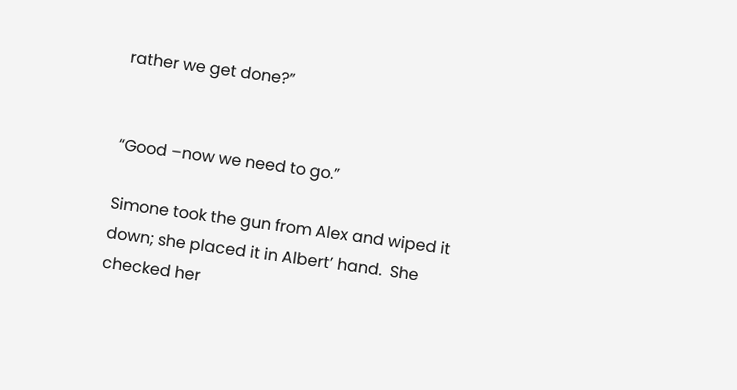rather we get done?”


“Good –now we need to go.”

Simone took the gun from Alex and wiped it down; she placed it in Albert’ hand.  She checked her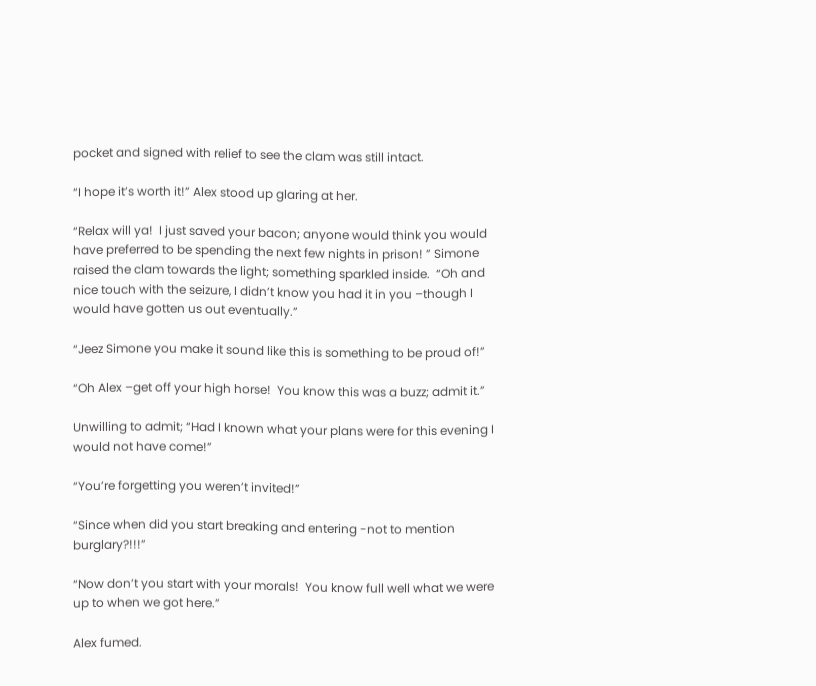pocket and signed with relief to see the clam was still intact.

“I hope it’s worth it!” Alex stood up glaring at her.

“Relax will ya!  I just saved your bacon; anyone would think you would have preferred to be spending the next few nights in prison! ” Simone raised the clam towards the light; something sparkled inside.  “Oh and nice touch with the seizure, I didn’t know you had it in you –though I would have gotten us out eventually.”

“Jeez Simone you make it sound like this is something to be proud of!”

“Oh Alex –get off your high horse!  You know this was a buzz; admit it.”

Unwilling to admit; “Had I known what your plans were for this evening I would not have come!”

“You’re forgetting you weren’t invited!”

“Since when did you start breaking and entering -not to mention burglary?!!!”

“Now don’t you start with your morals!  You know full well what we were up to when we got here.”

Alex fumed.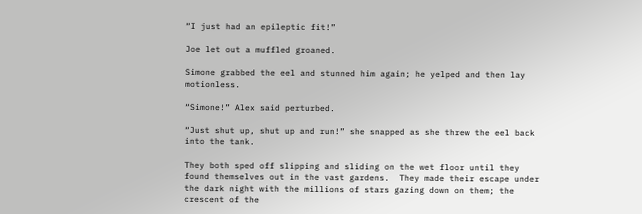“I just had an epileptic fit!”

Joe let out a muffled groaned.

Simone grabbed the eel and stunned him again; he yelped and then lay motionless.

“Simone!” Alex said perturbed.

“Just shut up, shut up and run!” she snapped as she threw the eel back into the tank.

They both sped off slipping and sliding on the wet floor until they found themselves out in the vast gardens.  They made their escape under the dark night with the millions of stars gazing down on them; the crescent of the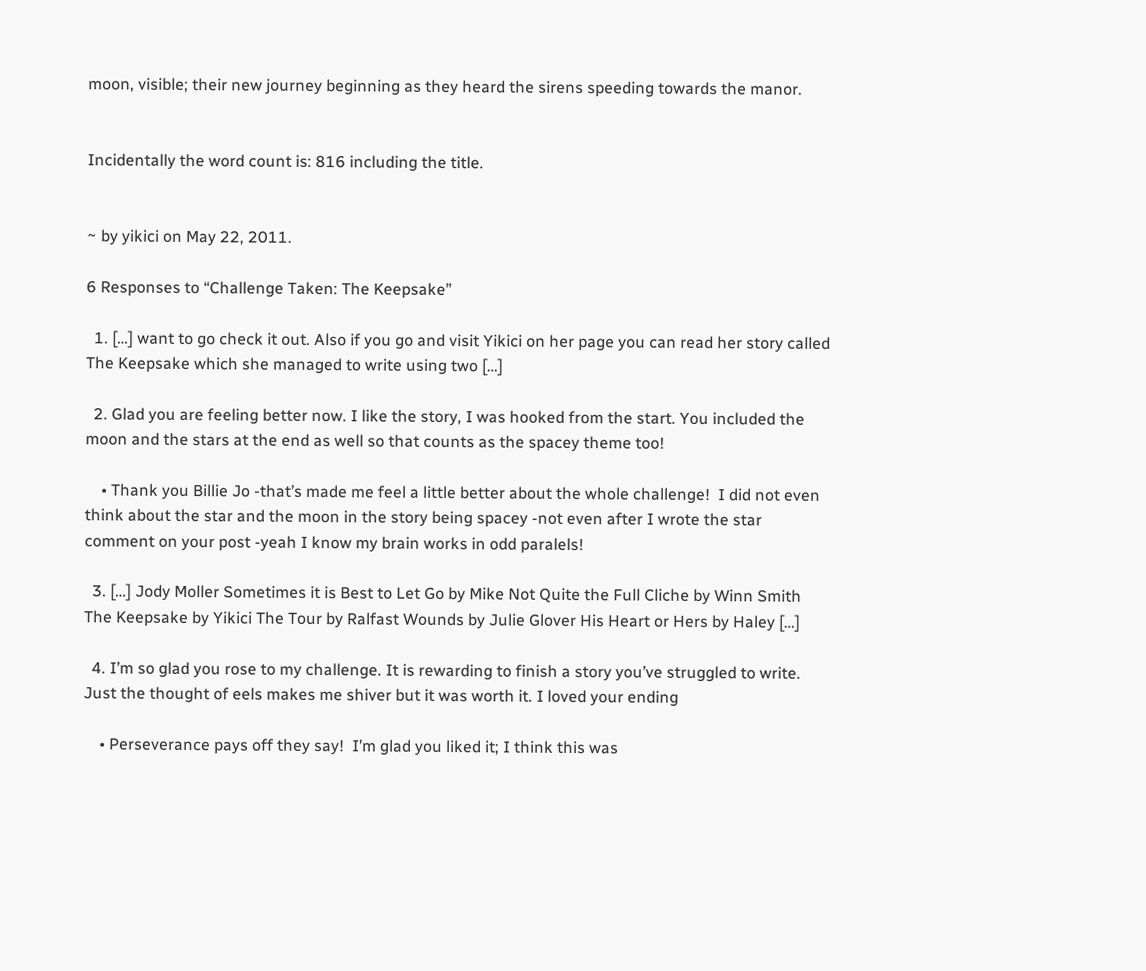moon, visible; their new journey beginning as they heard the sirens speeding towards the manor.


Incidentally the word count is: 816 including the title.


~ by yikici on May 22, 2011.

6 Responses to “Challenge Taken: The Keepsake”

  1. […] want to go check it out. Also if you go and visit Yikici on her page you can read her story called The Keepsake which she managed to write using two […]

  2. Glad you are feeling better now. I like the story, I was hooked from the start. You included the moon and the stars at the end as well so that counts as the spacey theme too!

    • Thank you Billie Jo -that’s made me feel a little better about the whole challenge!  I did not even think about the star and the moon in the story being spacey -not even after I wrote the star comment on your post -yeah I know my brain works in odd paralels!

  3. […] Jody Moller Sometimes it is Best to Let Go by Mike Not Quite the Full Cliche by Winn Smith The Keepsake by Yikici The Tour by Ralfast Wounds by Julie Glover His Heart or Hers by Haley […]

  4. I’m so glad you rose to my challenge. It is rewarding to finish a story you’ve struggled to write. Just the thought of eels makes me shiver but it was worth it. I loved your ending

    • Perseverance pays off they say!  I’m glad you liked it; I think this was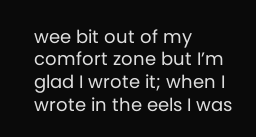wee bit out of my comfort zone but I’m glad I wrote it; when I wrote in the eels I was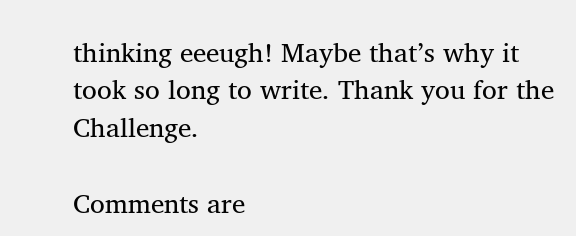thinking eeeugh! Maybe that’s why it took so long to write. Thank you for the Challenge.

Comments are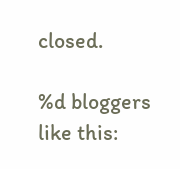closed.

%d bloggers like this: